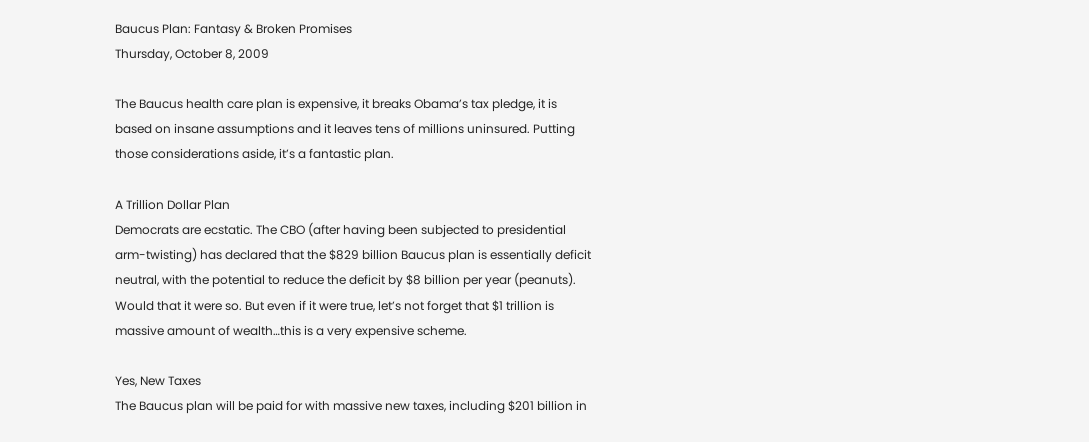Baucus Plan: Fantasy & Broken Promises
Thursday, October 8, 2009

The Baucus health care plan is expensive, it breaks Obama’s tax pledge, it is based on insane assumptions and it leaves tens of millions uninsured. Putting those considerations aside, it’s a fantastic plan.

A Trillion Dollar Plan
Democrats are ecstatic. The CBO (after having been subjected to presidential arm-twisting) has declared that the $829 billion Baucus plan is essentially deficit neutral, with the potential to reduce the deficit by $8 billion per year (peanuts). Would that it were so. But even if it were true, let’s not forget that $1 trillion is massive amount of wealth…this is a very expensive scheme.

Yes, New Taxes
The Baucus plan will be paid for with massive new taxes, including $201 billion in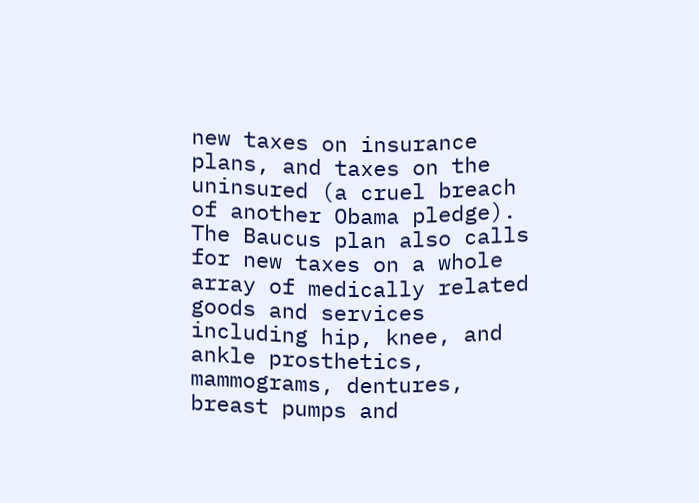new taxes on insurance plans, and taxes on the uninsured (a cruel breach of another Obama pledge). The Baucus plan also calls for new taxes on a whole array of medically related goods and services including hip, knee, and ankle prosthetics, mammograms, dentures, breast pumps and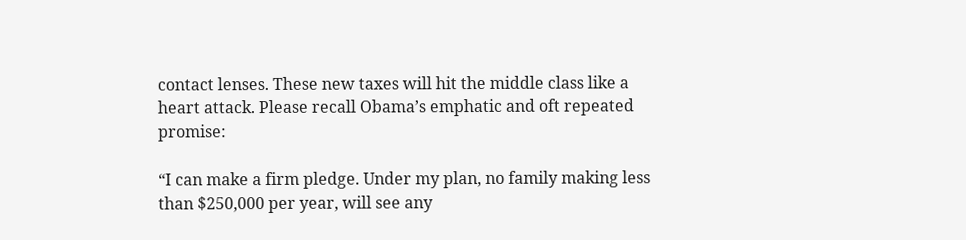contact lenses. These new taxes will hit the middle class like a heart attack. Please recall Obama’s emphatic and oft repeated promise:

“I can make a firm pledge. Under my plan, no family making less than $250,000 per year, will see any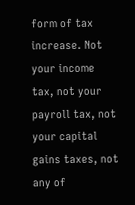form of tax increase. Not your income tax, not your payroll tax, not your capital gains taxes, not any of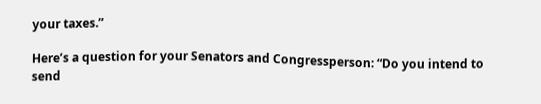your taxes.”

Here’s a question for your Senators and Congressperson: “Do you intend to send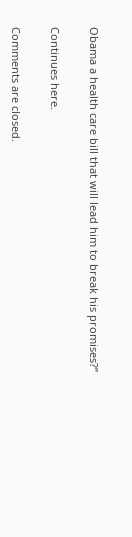Obama a health care bill that will lead him to break his promises?”

Continues here.

Comments are closed.